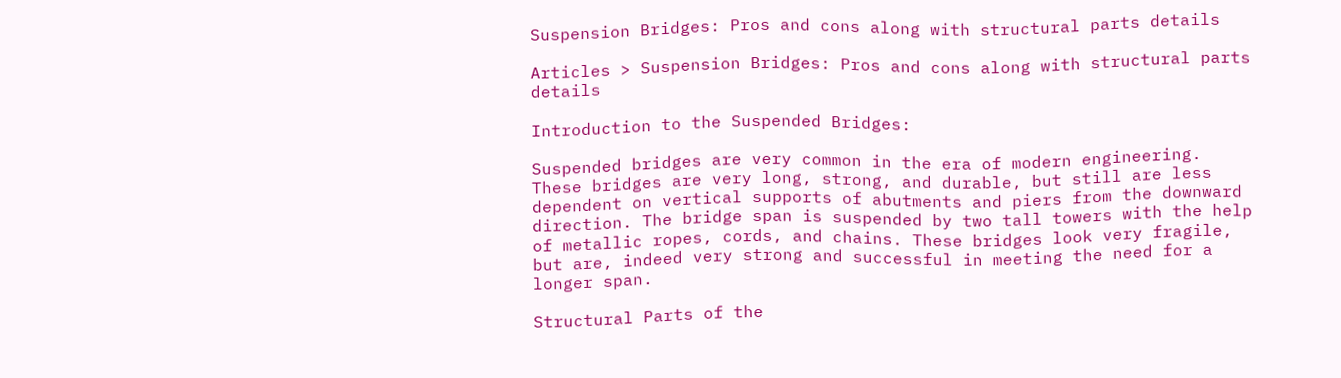Suspension Bridges: Pros and cons along with structural parts details

Articles > Suspension Bridges: Pros and cons along with structural parts details

Introduction to the Suspended Bridges:

Suspended bridges are very common in the era of modern engineering. These bridges are very long, strong, and durable, but still are less dependent on vertical supports of abutments and piers from the downward direction. The bridge span is suspended by two tall towers with the help of metallic ropes, cords, and chains. These bridges look very fragile, but are, indeed very strong and successful in meeting the need for a longer span.

Structural Parts of the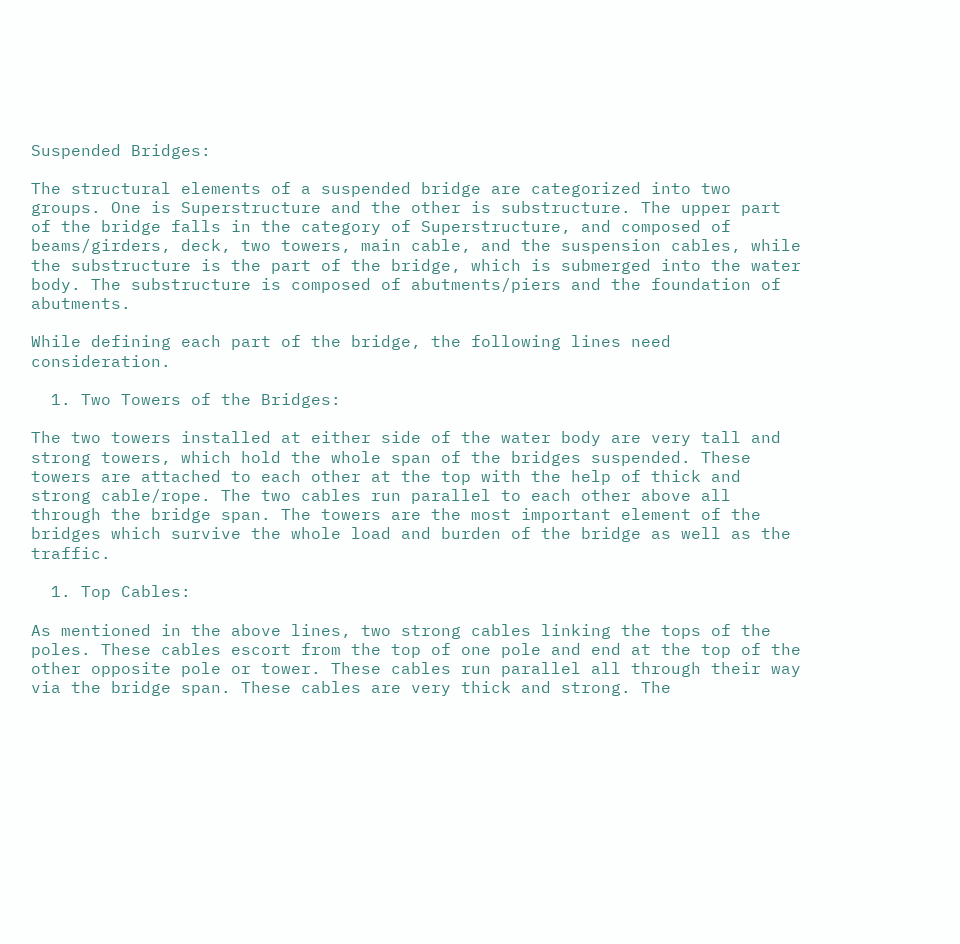Suspended Bridges:

The structural elements of a suspended bridge are categorized into two groups. One is Superstructure and the other is substructure. The upper part of the bridge falls in the category of Superstructure, and composed of beams/girders, deck, two towers, main cable, and the suspension cables, while the substructure is the part of the bridge, which is submerged into the water body. The substructure is composed of abutments/piers and the foundation of abutments.

While defining each part of the bridge, the following lines need consideration.

  1. Two Towers of the Bridges:

The two towers installed at either side of the water body are very tall and strong towers, which hold the whole span of the bridges suspended. These towers are attached to each other at the top with the help of thick and strong cable/rope. The two cables run parallel to each other above all through the bridge span. The towers are the most important element of the bridges which survive the whole load and burden of the bridge as well as the traffic.

  1. Top Cables:

As mentioned in the above lines, two strong cables linking the tops of the poles. These cables escort from the top of one pole and end at the top of the other opposite pole or tower. These cables run parallel all through their way via the bridge span. These cables are very thick and strong. The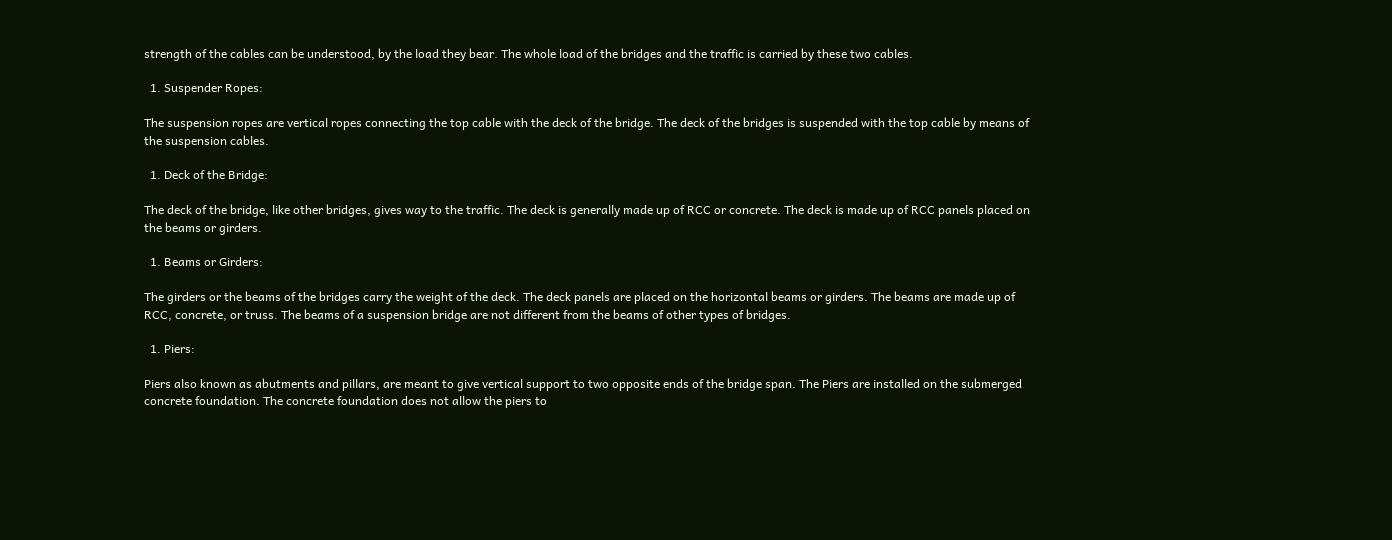strength of the cables can be understood, by the load they bear. The whole load of the bridges and the traffic is carried by these two cables.

  1. Suspender Ropes:

The suspension ropes are vertical ropes connecting the top cable with the deck of the bridge. The deck of the bridges is suspended with the top cable by means of the suspension cables.

  1. Deck of the Bridge:

The deck of the bridge, like other bridges, gives way to the traffic. The deck is generally made up of RCC or concrete. The deck is made up of RCC panels placed on the beams or girders.

  1. Beams or Girders:

The girders or the beams of the bridges carry the weight of the deck. The deck panels are placed on the horizontal beams or girders. The beams are made up of RCC, concrete, or truss. The beams of a suspension bridge are not different from the beams of other types of bridges.

  1. Piers:

Piers also known as abutments and pillars, are meant to give vertical support to two opposite ends of the bridge span. The Piers are installed on the submerged concrete foundation. The concrete foundation does not allow the piers to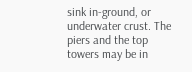sink in-ground, or underwater crust. The piers and the top towers may be in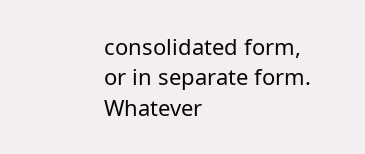consolidated form, or in separate form. Whatever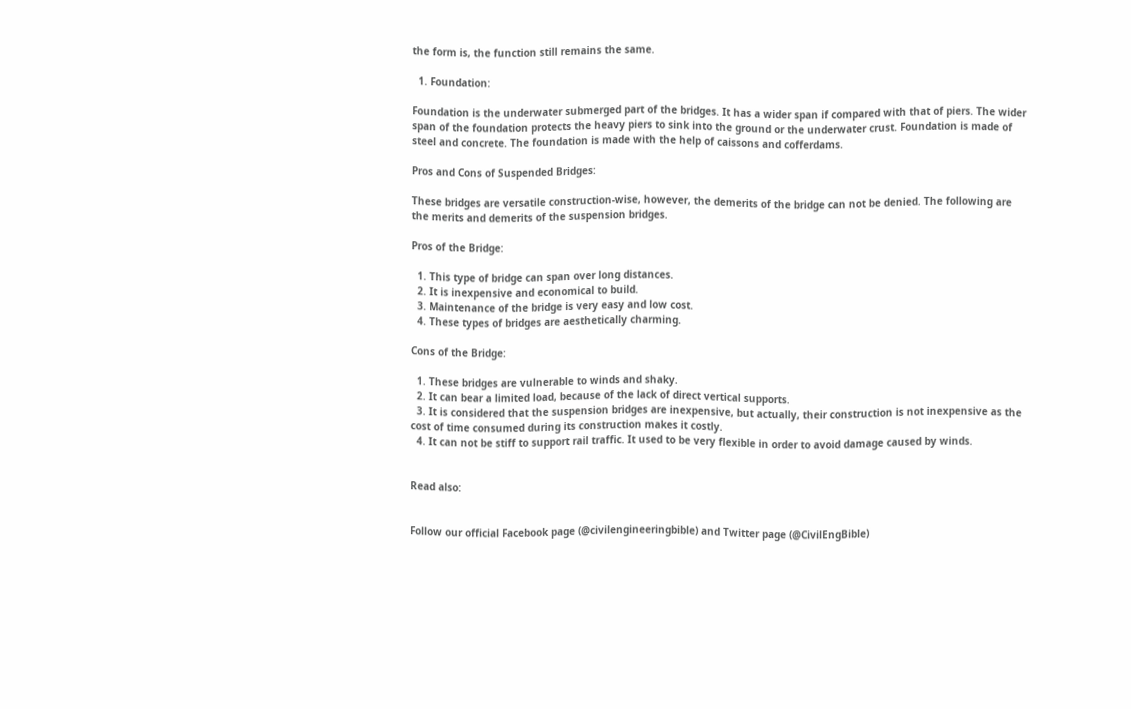the form is, the function still remains the same.

  1. Foundation:

Foundation is the underwater submerged part of the bridges. It has a wider span if compared with that of piers. The wider span of the foundation protects the heavy piers to sink into the ground or the underwater crust. Foundation is made of steel and concrete. The foundation is made with the help of caissons and cofferdams.

Pros and Cons of Suspended Bridges:

These bridges are versatile construction-wise, however, the demerits of the bridge can not be denied. The following are the merits and demerits of the suspension bridges.

Pros of the Bridge:

  1. This type of bridge can span over long distances.
  2. It is inexpensive and economical to build.
  3. Maintenance of the bridge is very easy and low cost.
  4. These types of bridges are aesthetically charming.

Cons of the Bridge:

  1. These bridges are vulnerable to winds and shaky.
  2. It can bear a limited load, because of the lack of direct vertical supports.
  3. It is considered that the suspension bridges are inexpensive, but actually, their construction is not inexpensive as the cost of time consumed during its construction makes it costly.
  4. It can not be stiff to support rail traffic. It used to be very flexible in order to avoid damage caused by winds.


Read also:


Follow our official Facebook page (@civilengineeringbible) and Twitter page (@CivilEngBible)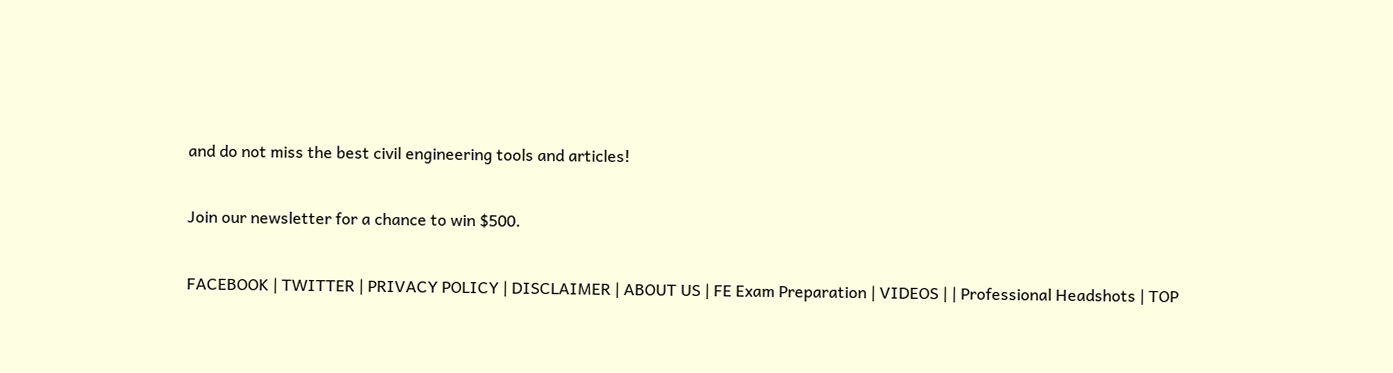and do not miss the best civil engineering tools and articles!

Join our newsletter for a chance to win $500.

FACEBOOK | TWITTER | PRIVACY POLICY | DISCLAIMER | ABOUT US | FE Exam Preparation | VIDEOS | | Professional Headshots | TOP